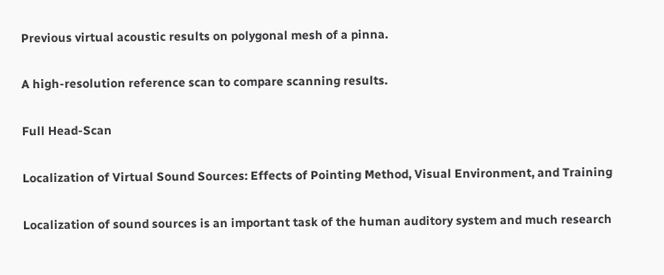Previous virtual acoustic results on polygonal mesh of a pinna.

A high-resolution reference scan to compare scanning results.

Full Head-Scan

Localization of Virtual Sound Sources: Effects of Pointing Method, Visual Environment, and Training

Localization of sound sources is an important task of the human auditory system and much research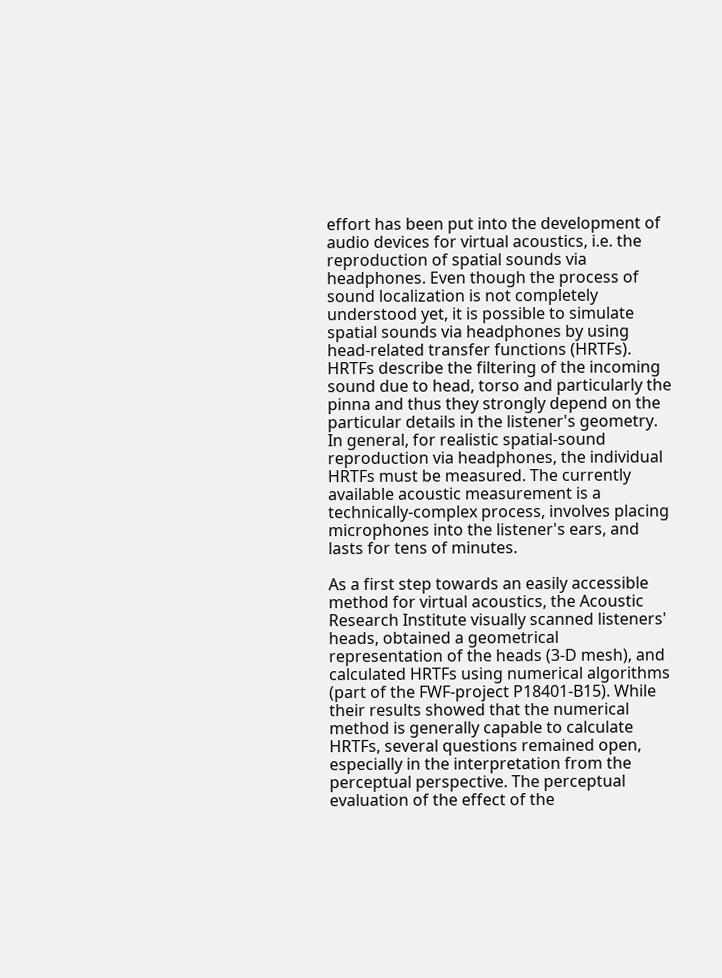effort has been put into the development of audio devices for virtual acoustics, i.e. the reproduction of spatial sounds via headphones. Even though the process of sound localization is not completely understood yet, it is possible to simulate spatial sounds via headphones by using head-related transfer functions (HRTFs). HRTFs describe the filtering of the incoming sound due to head, torso and particularly the pinna and thus they strongly depend on the particular details in the listener's geometry. In general, for realistic spatial-sound reproduction via headphones, the individual HRTFs must be measured. The currently available acoustic measurement is a technically-complex process, involves placing microphones into the listener's ears, and lasts for tens of minutes.

As a first step towards an easily accessible method for virtual acoustics, the Acoustic Research Institute visually scanned listeners' heads, obtained a geometrical representation of the heads (3-D mesh), and calculated HRTFs using numerical algorithms (part of the FWF-project P18401-B15). While their results showed that the numerical method is generally capable to calculate HRTFs, several questions remained open, especially in the interpretation from the perceptual perspective. The perceptual evaluation of the effect of the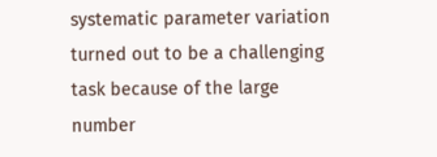systematic parameter variation turned out to be a challenging task because of the large number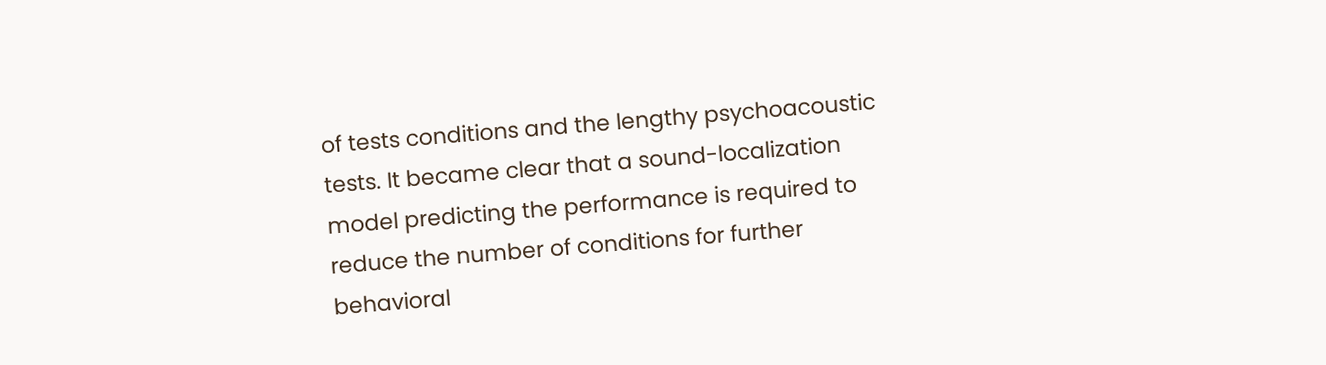of tests conditions and the lengthy psychoacoustic tests. It became clear that a sound-localization model predicting the performance is required to reduce the number of conditions for further behavioral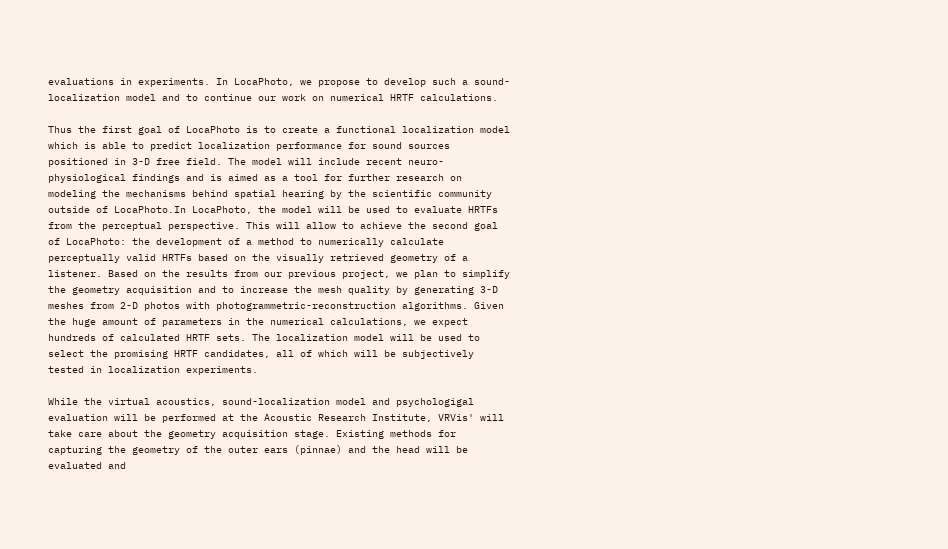evaluations in experiments. In LocaPhoto, we propose to develop such a sound-localization model and to continue our work on numerical HRTF calculations.

Thus the first goal of LocaPhoto is to create a functional localization model which is able to predict localization performance for sound sources positioned in 3-D free field. The model will include recent neuro-physiological findings and is aimed as a tool for further research on modeling the mechanisms behind spatial hearing by the scientific community outside of LocaPhoto.In LocaPhoto, the model will be used to evaluate HRTFs from the perceptual perspective. This will allow to achieve the second goal of LocaPhoto: the development of a method to numerically calculate perceptually valid HRTFs based on the visually retrieved geometry of a listener. Based on the results from our previous project, we plan to simplify the geometry acquisition and to increase the mesh quality by generating 3-D meshes from 2-D photos with photogrammetric-reconstruction algorithms. Given the huge amount of parameters in the numerical calculations, we expect hundreds of calculated HRTF sets. The localization model will be used to select the promising HRTF candidates, all of which will be subjectively tested in localization experiments.

While the virtual acoustics, sound-localization model and psychologigal evaluation will be performed at the Acoustic Research Institute, VRVis' will take care about the geometry acquisition stage. Existing methods for capturing the geometry of the outer ears (pinnae) and the head will be evaluated and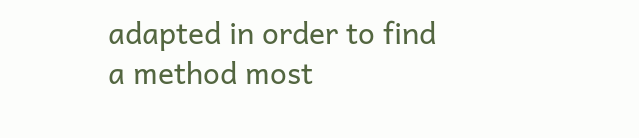adapted in order to find a method most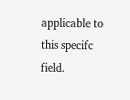applicable to this specifc field.